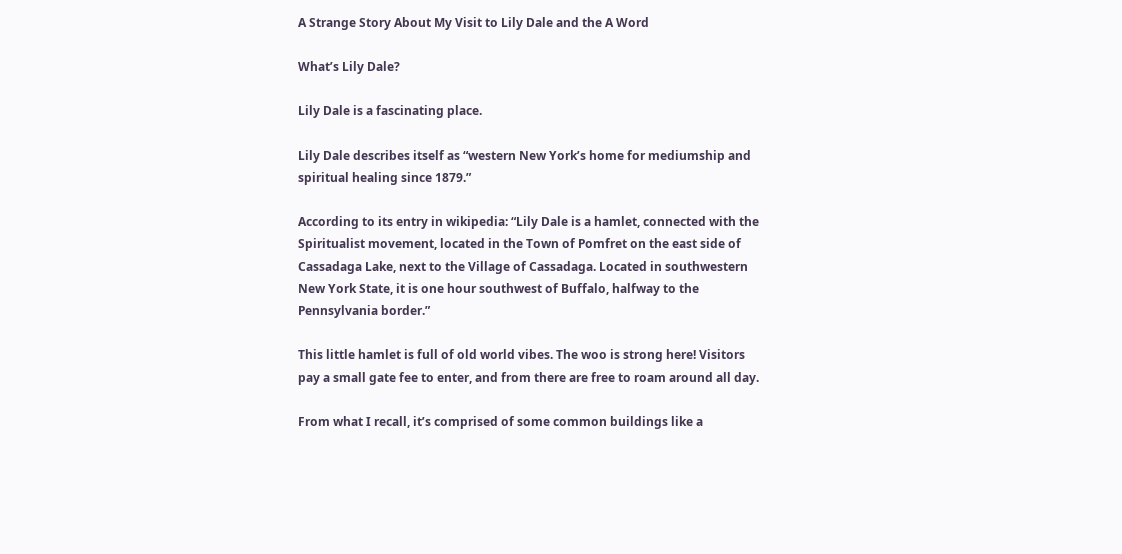A Strange Story About My Visit to Lily Dale and the A Word

What’s Lily Dale?

Lily Dale is a fascinating place.

Lily Dale describes itself as “western New York’s home for mediumship and spiritual healing since 1879.”

According to its entry in wikipedia: “Lily Dale is a hamlet, connected with the Spiritualist movement, located in the Town of Pomfret on the east side of Cassadaga Lake, next to the Village of Cassadaga. Located in southwestern New York State, it is one hour southwest of Buffalo, halfway to the Pennsylvania border.”

This little hamlet is full of old world vibes. The woo is strong here! Visitors pay a small gate fee to enter, and from there are free to roam around all day.

From what I recall, it’s comprised of some common buildings like a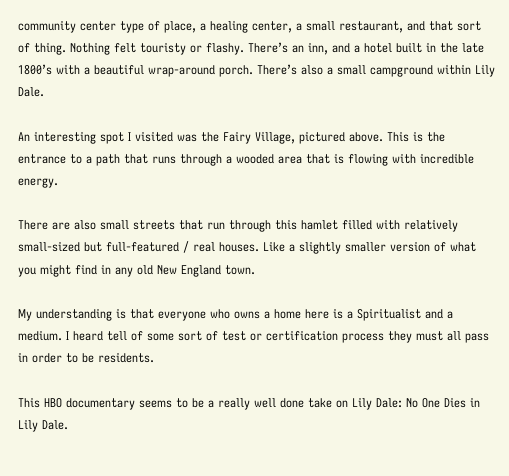community center type of place, a healing center, a small restaurant, and that sort of thing. Nothing felt touristy or flashy. There’s an inn, and a hotel built in the late 1800’s with a beautiful wrap-around porch. There’s also a small campground within Lily Dale.

An interesting spot I visited was the Fairy Village, pictured above. This is the entrance to a path that runs through a wooded area that is flowing with incredible energy.

There are also small streets that run through this hamlet filled with relatively small-sized but full-featured / real houses. Like a slightly smaller version of what you might find in any old New England town.

My understanding is that everyone who owns a home here is a Spiritualist and a medium. I heard tell of some sort of test or certification process they must all pass in order to be residents.

This HBO documentary seems to be a really well done take on Lily Dale: No One Dies in Lily Dale.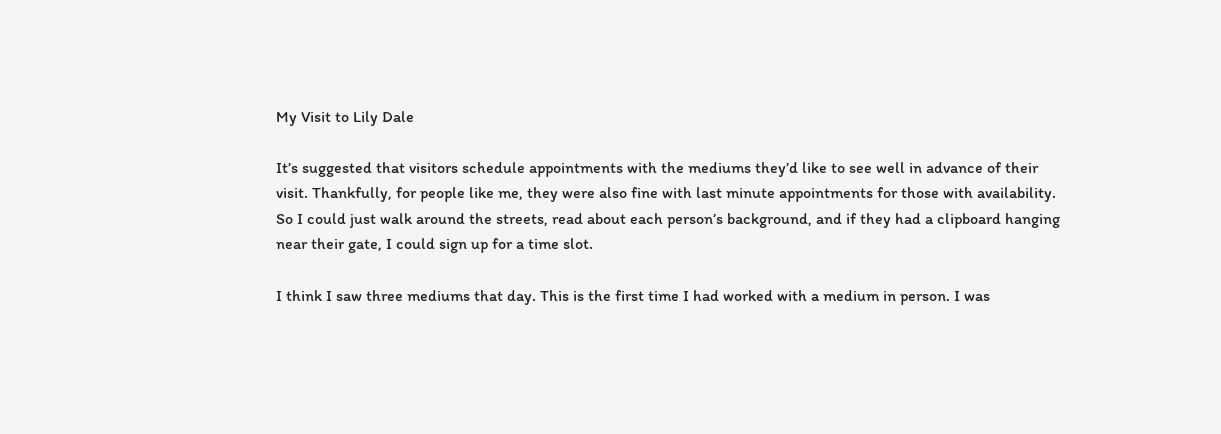My Visit to Lily Dale

It’s suggested that visitors schedule appointments with the mediums they’d like to see well in advance of their visit. Thankfully, for people like me, they were also fine with last minute appointments for those with availability. So I could just walk around the streets, read about each person’s background, and if they had a clipboard hanging near their gate, I could sign up for a time slot.

I think I saw three mediums that day. This is the first time I had worked with a medium in person. I was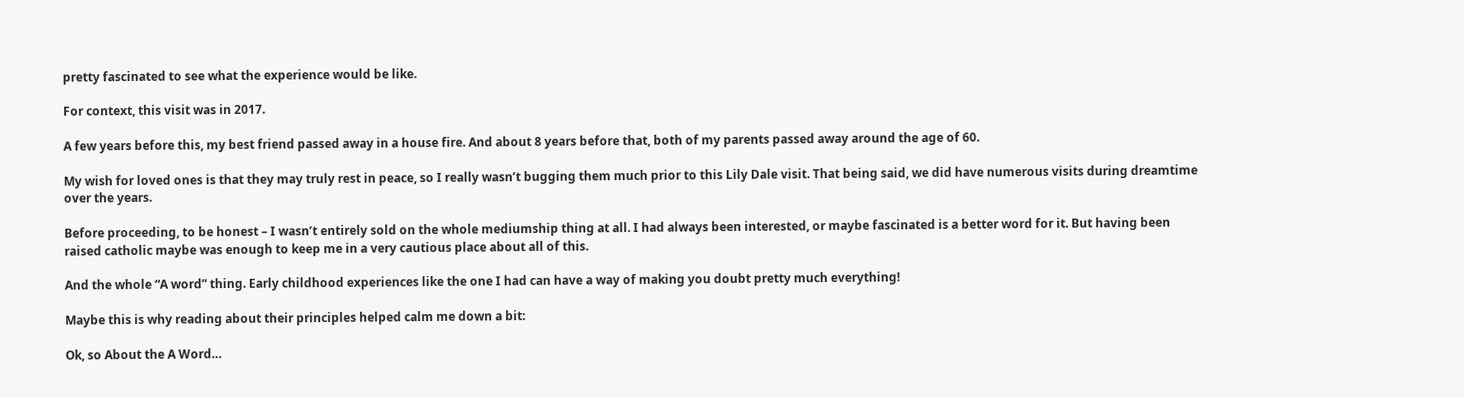pretty fascinated to see what the experience would be like.

For context, this visit was in 2017.

A few years before this, my best friend passed away in a house fire. And about 8 years before that, both of my parents passed away around the age of 60.

My wish for loved ones is that they may truly rest in peace, so I really wasn’t bugging them much prior to this Lily Dale visit. That being said, we did have numerous visits during dreamtime over the years.

Before proceeding, to be honest – I wasn’t entirely sold on the whole mediumship thing at all. I had always been interested, or maybe fascinated is a better word for it. But having been raised catholic maybe was enough to keep me in a very cautious place about all of this.

And the whole “A word” thing. Early childhood experiences like the one I had can have a way of making you doubt pretty much everything!

Maybe this is why reading about their principles helped calm me down a bit:

Ok, so About the A Word…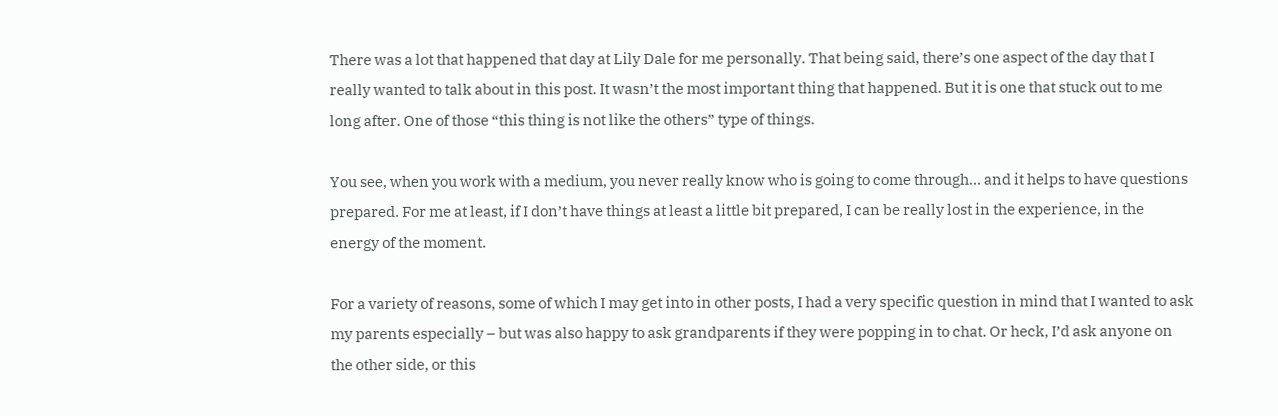There was a lot that happened that day at Lily Dale for me personally. That being said, there’s one aspect of the day that I really wanted to talk about in this post. It wasn’t the most important thing that happened. But it is one that stuck out to me long after. One of those “this thing is not like the others” type of things.

You see, when you work with a medium, you never really know who is going to come through… and it helps to have questions prepared. For me at least, if I don’t have things at least a little bit prepared, I can be really lost in the experience, in the energy of the moment.

For a variety of reasons, some of which I may get into in other posts, I had a very specific question in mind that I wanted to ask my parents especially – but was also happy to ask grandparents if they were popping in to chat. Or heck, I’d ask anyone on the other side, or this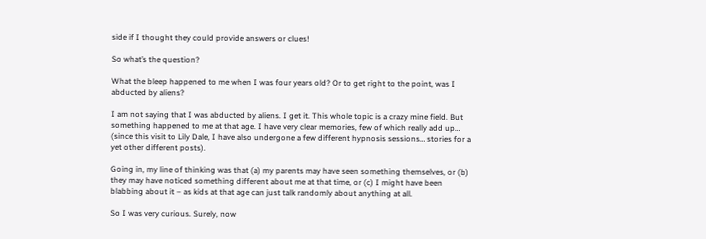side if I thought they could provide answers or clues!

So what’s the question?

What the bleep happened to me when I was four years old? Or to get right to the point, was I abducted by aliens?

I am not saying that I was abducted by aliens. I get it. This whole topic is a crazy mine field. But something happened to me at that age. I have very clear memories, few of which really add up… (since this visit to Lily Dale, I have also undergone a few different hypnosis sessions… stories for a yet other different posts).

Going in, my line of thinking was that (a) my parents may have seen something themselves, or (b) they may have noticed something different about me at that time, or (c) I might have been blabbing about it – as kids at that age can just talk randomly about anything at all.

So I was very curious. Surely, now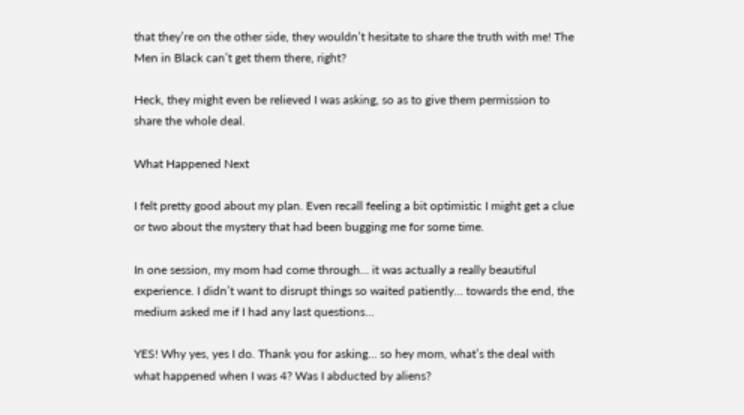that they’re on the other side, they wouldn’t hesitate to share the truth with me! The Men in Black can’t get them there, right?

Heck, they might even be relieved I was asking, so as to give them permission to share the whole deal.

What Happened Next

I felt pretty good about my plan. Even recall feeling a bit optimistic I might get a clue or two about the mystery that had been bugging me for some time.

In one session, my mom had come through… it was actually a really beautiful experience. I didn’t want to disrupt things so waited patiently… towards the end, the medium asked me if I had any last questions…

YES! Why yes, yes I do. Thank you for asking… so hey mom, what’s the deal with what happened when I was 4? Was I abducted by aliens?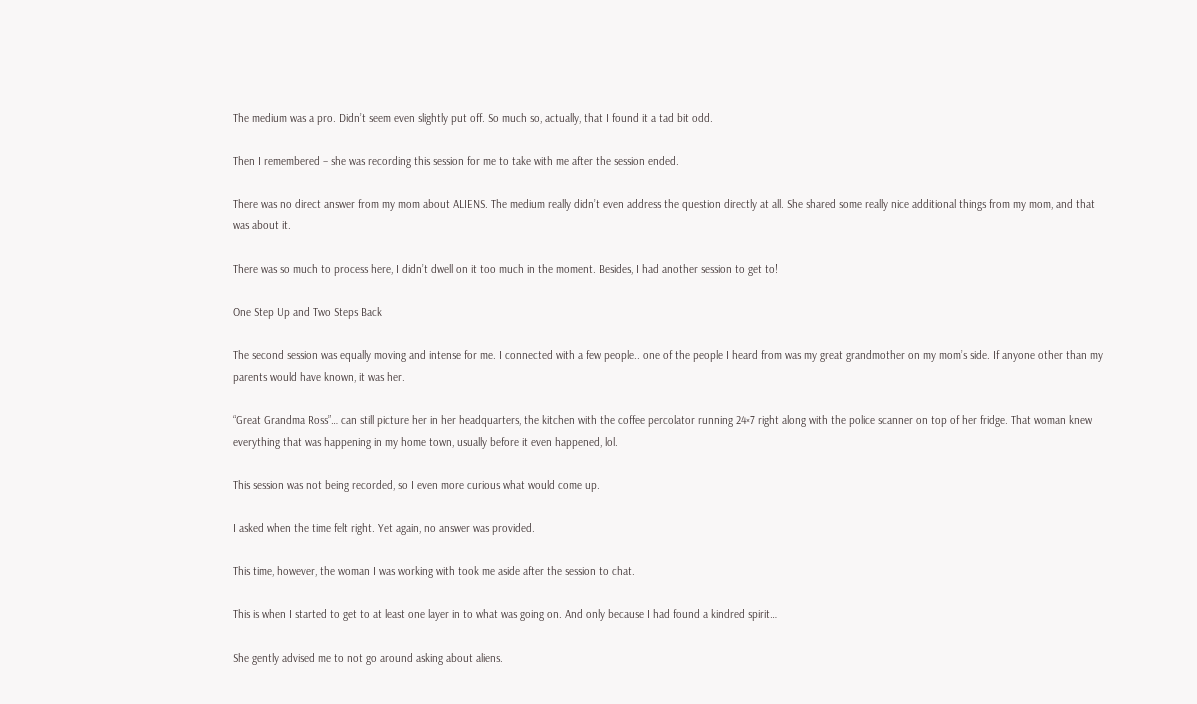The medium was a pro. Didn’t seem even slightly put off. So much so, actually, that I found it a tad bit odd.

Then I remembered – she was recording this session for me to take with me after the session ended.

There was no direct answer from my mom about ALIENS. The medium really didn’t even address the question directly at all. She shared some really nice additional things from my mom, and that was about it.

There was so much to process here, I didn’t dwell on it too much in the moment. Besides, I had another session to get to!

One Step Up and Two Steps Back

The second session was equally moving and intense for me. I connected with a few people.. one of the people I heard from was my great grandmother on my mom’s side. If anyone other than my parents would have known, it was her.

“Great Grandma Ross”… can still picture her in her headquarters, the kitchen with the coffee percolator running 24×7 right along with the police scanner on top of her fridge. That woman knew everything that was happening in my home town, usually before it even happened, lol.

This session was not being recorded, so I even more curious what would come up.

I asked when the time felt right. Yet again, no answer was provided.

This time, however, the woman I was working with took me aside after the session to chat.

This is when I started to get to at least one layer in to what was going on. And only because I had found a kindred spirit…

She gently advised me to not go around asking about aliens.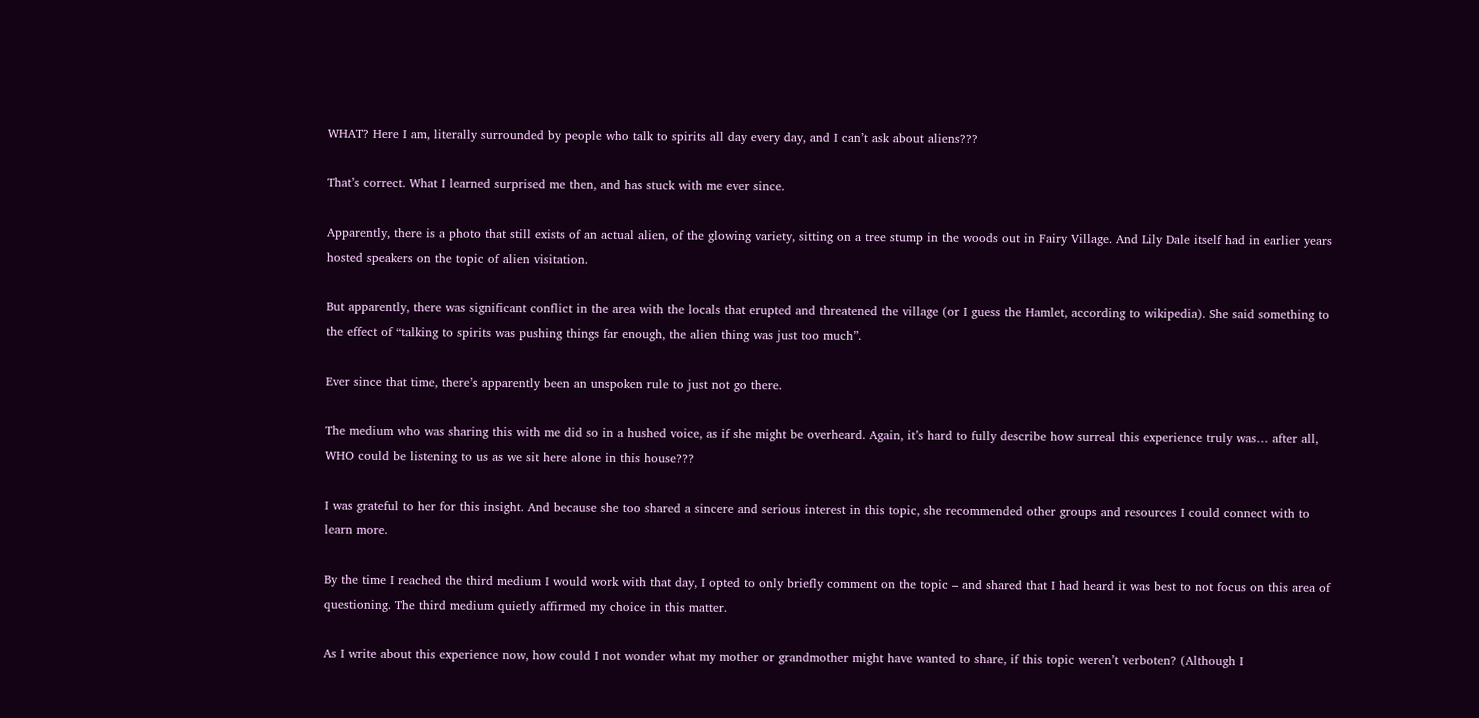WHAT? Here I am, literally surrounded by people who talk to spirits all day every day, and I can’t ask about aliens???

That’s correct. What I learned surprised me then, and has stuck with me ever since.

Apparently, there is a photo that still exists of an actual alien, of the glowing variety, sitting on a tree stump in the woods out in Fairy Village. And Lily Dale itself had in earlier years hosted speakers on the topic of alien visitation.

But apparently, there was significant conflict in the area with the locals that erupted and threatened the village (or I guess the Hamlet, according to wikipedia). She said something to the effect of “talking to spirits was pushing things far enough, the alien thing was just too much”.

Ever since that time, there’s apparently been an unspoken rule to just not go there.

The medium who was sharing this with me did so in a hushed voice, as if she might be overheard. Again, it’s hard to fully describe how surreal this experience truly was… after all, WHO could be listening to us as we sit here alone in this house???

I was grateful to her for this insight. And because she too shared a sincere and serious interest in this topic, she recommended other groups and resources I could connect with to learn more.

By the time I reached the third medium I would work with that day, I opted to only briefly comment on the topic – and shared that I had heard it was best to not focus on this area of questioning. The third medium quietly affirmed my choice in this matter.

As I write about this experience now, how could I not wonder what my mother or grandmother might have wanted to share, if this topic weren’t verboten? (Although I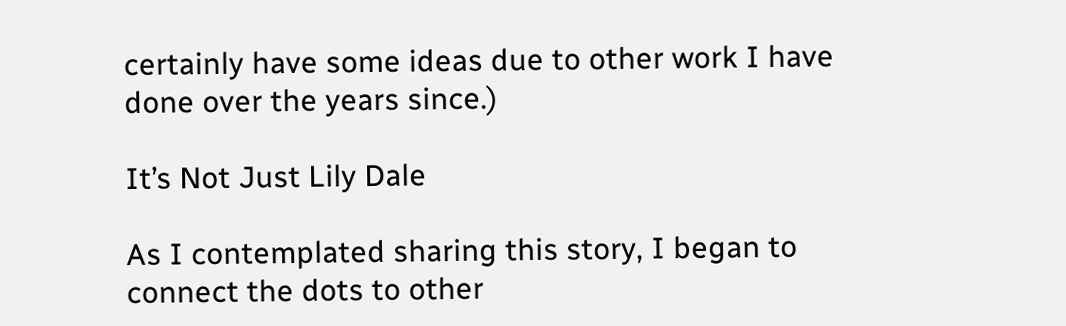certainly have some ideas due to other work I have done over the years since.)

It’s Not Just Lily Dale

As I contemplated sharing this story, I began to connect the dots to other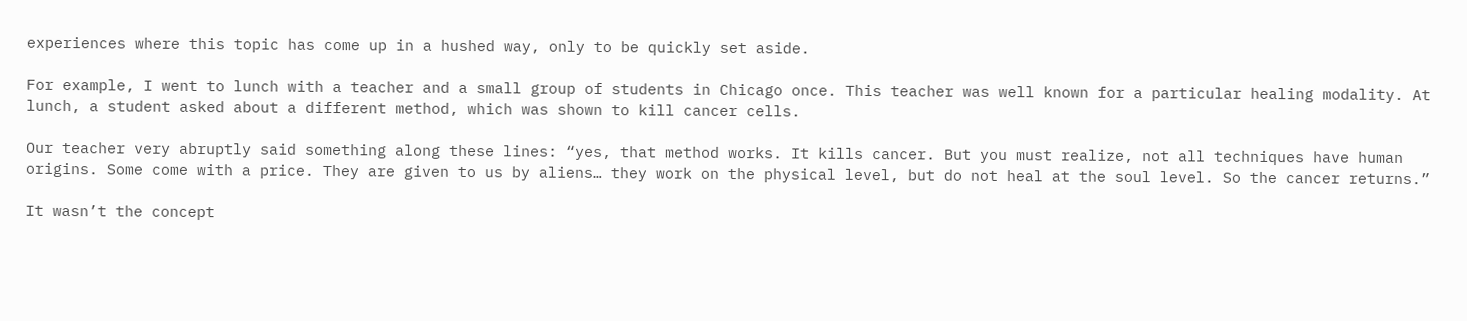experiences where this topic has come up in a hushed way, only to be quickly set aside.

For example, I went to lunch with a teacher and a small group of students in Chicago once. This teacher was well known for a particular healing modality. At lunch, a student asked about a different method, which was shown to kill cancer cells.

Our teacher very abruptly said something along these lines: “yes, that method works. It kills cancer. But you must realize, not all techniques have human origins. Some come with a price. They are given to us by aliens… they work on the physical level, but do not heal at the soul level. So the cancer returns.”

It wasn’t the concept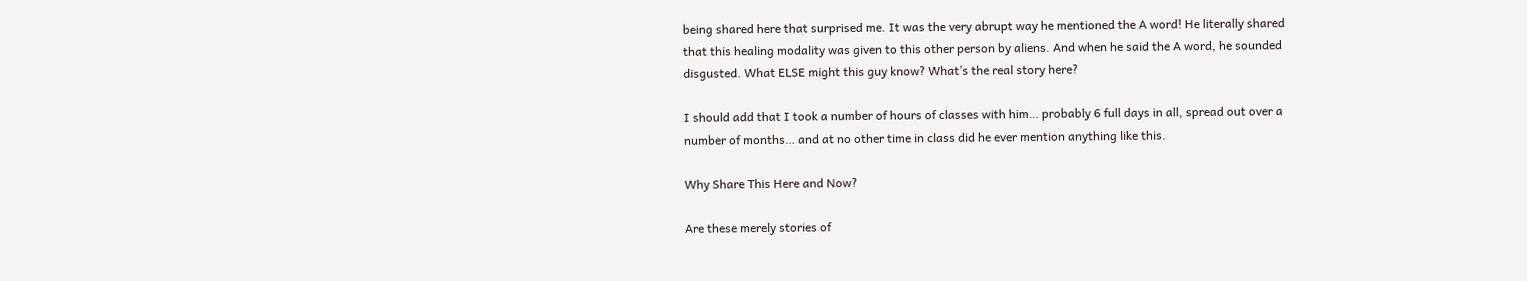being shared here that surprised me. It was the very abrupt way he mentioned the A word! He literally shared that this healing modality was given to this other person by aliens. And when he said the A word, he sounded disgusted. What ELSE might this guy know? What’s the real story here?

I should add that I took a number of hours of classes with him… probably 6 full days in all, spread out over a number of months… and at no other time in class did he ever mention anything like this.

Why Share This Here and Now?

Are these merely stories of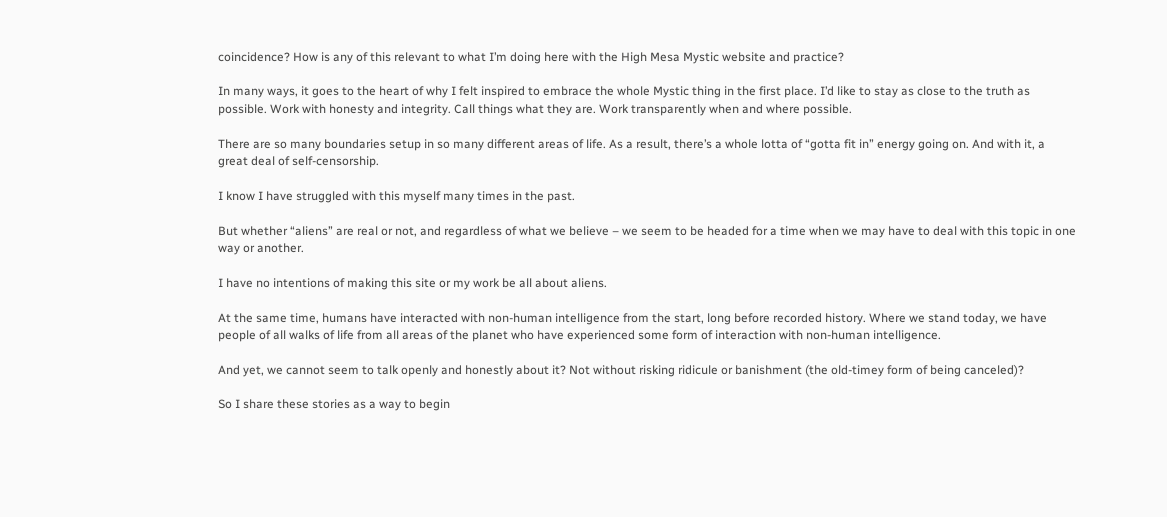coincidence? How is any of this relevant to what I’m doing here with the High Mesa Mystic website and practice?

In many ways, it goes to the heart of why I felt inspired to embrace the whole Mystic thing in the first place. I’d like to stay as close to the truth as possible. Work with honesty and integrity. Call things what they are. Work transparently when and where possible.

There are so many boundaries setup in so many different areas of life. As a result, there’s a whole lotta of “gotta fit in” energy going on. And with it, a great deal of self-censorship.

I know I have struggled with this myself many times in the past.

But whether “aliens” are real or not, and regardless of what we believe – we seem to be headed for a time when we may have to deal with this topic in one way or another.

I have no intentions of making this site or my work be all about aliens.

At the same time, humans have interacted with non-human intelligence from the start, long before recorded history. Where we stand today, we have people of all walks of life from all areas of the planet who have experienced some form of interaction with non-human intelligence.

And yet, we cannot seem to talk openly and honestly about it? Not without risking ridicule or banishment (the old-timey form of being canceled)?

So I share these stories as a way to begin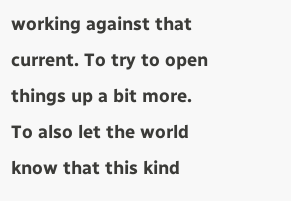working against that current. To try to open things up a bit more. To also let the world know that this kind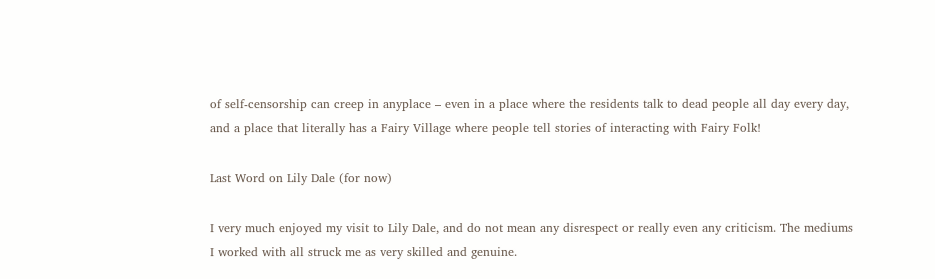of self-censorship can creep in anyplace – even in a place where the residents talk to dead people all day every day, and a place that literally has a Fairy Village where people tell stories of interacting with Fairy Folk!

Last Word on Lily Dale (for now)

I very much enjoyed my visit to Lily Dale, and do not mean any disrespect or really even any criticism. The mediums I worked with all struck me as very skilled and genuine.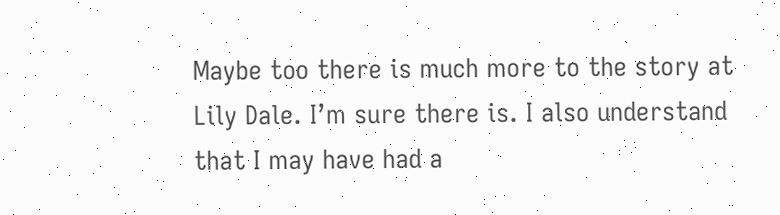Maybe too there is much more to the story at Lily Dale. I’m sure there is. I also understand that I may have had a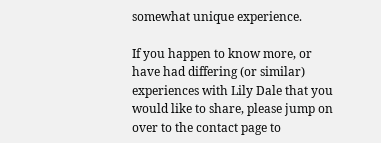somewhat unique experience.

If you happen to know more, or have had differing (or similar) experiences with Lily Dale that you would like to share, please jump on over to the contact page to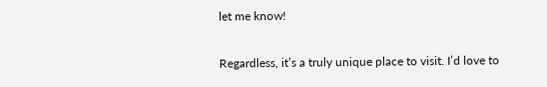let me know!

Regardless, it’s a truly unique place to visit. I’d love to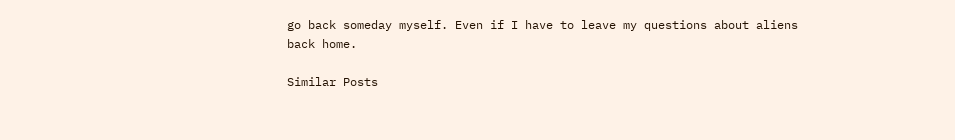go back someday myself. Even if I have to leave my questions about aliens back home.

Similar Posts